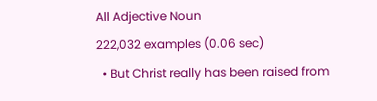All Adjective Noun
222,032 examples (0.06 sec)
  • But Christ really has been raised from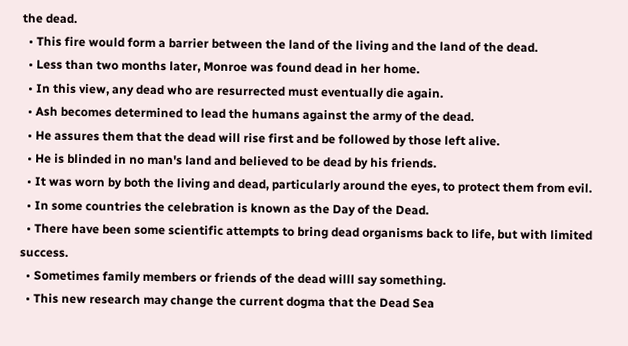the dead.
  • This fire would form a barrier between the land of the living and the land of the dead.
  • Less than two months later, Monroe was found dead in her home.
  • In this view, any dead who are resurrected must eventually die again.
  • Ash becomes determined to lead the humans against the army of the dead.
  • He assures them that the dead will rise first and be followed by those left alive.
  • He is blinded in no man's land and believed to be dead by his friends.
  • It was worn by both the living and dead, particularly around the eyes, to protect them from evil.
  • In some countries the celebration is known as the Day of the Dead.
  • There have been some scientific attempts to bring dead organisms back to life, but with limited success.
  • Sometimes family members or friends of the dead willl say something.
  • This new research may change the current dogma that the Dead Sea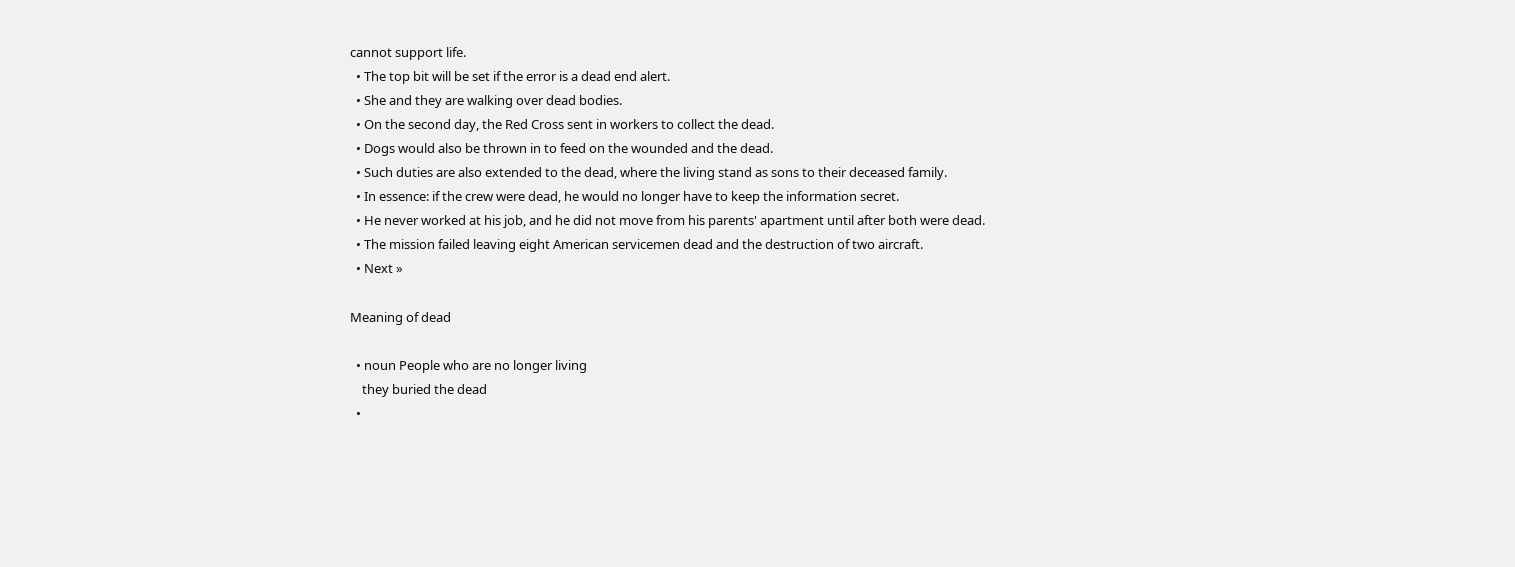cannot support life.
  • The top bit will be set if the error is a dead end alert.
  • She and they are walking over dead bodies.
  • On the second day, the Red Cross sent in workers to collect the dead.
  • Dogs would also be thrown in to feed on the wounded and the dead.
  • Such duties are also extended to the dead, where the living stand as sons to their deceased family.
  • In essence: if the crew were dead, he would no longer have to keep the information secret.
  • He never worked at his job, and he did not move from his parents' apartment until after both were dead.
  • The mission failed leaving eight American servicemen dead and the destruction of two aircraft.
  • Next »

Meaning of dead

  • noun People who are no longer living
    they buried the dead
  •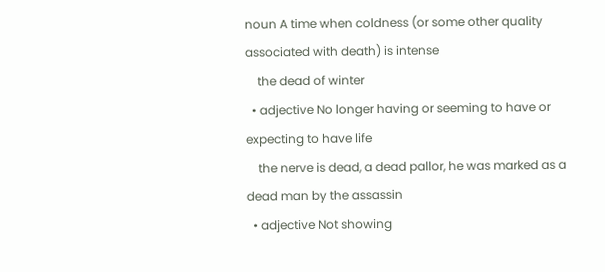noun A time when coldness (or some other quality associated with death) is intense
    the dead of winter
  • adjective No longer having or seeming to have or expecting to have life
    the nerve is dead, a dead pallor, he was marked as a dead man by the assassin
  • adjective Not showing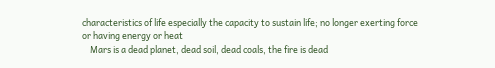characteristics of life especially the capacity to sustain life; no longer exerting force or having energy or heat
    Mars is a dead planet, dead soil, dead coals, the fire is dead